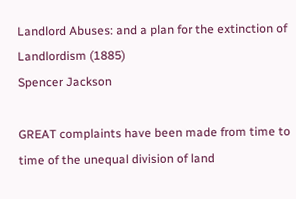Landlord Abuses: and a plan for the extinction of Landlordism (1885)
Spencer Jackson

GREAT complaints have been made from time to time of the unequal division of land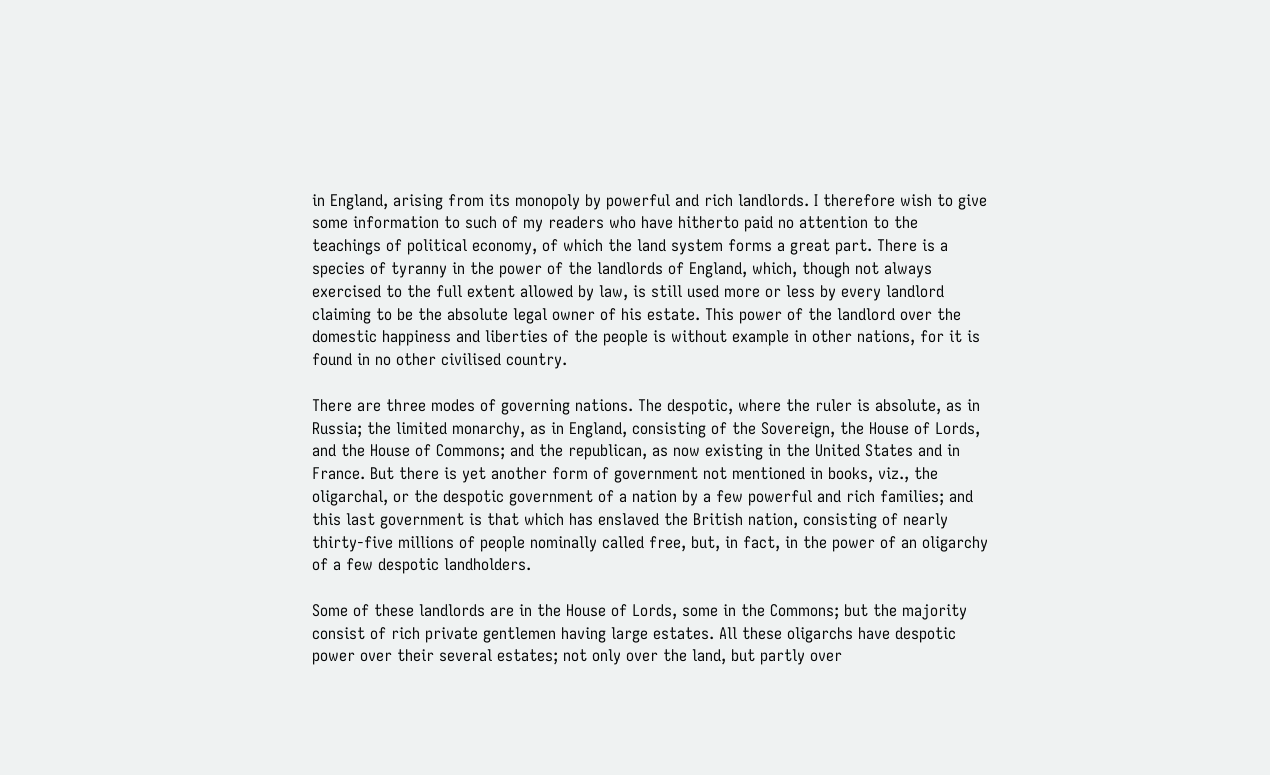in England, arising from its monopoly by powerful and rich landlords. I therefore wish to give some information to such of my readers who have hitherto paid no attention to the teachings of political economy, of which the land system forms a great part. There is a species of tyranny in the power of the landlords of England, which, though not always exercised to the full extent allowed by law, is still used more or less by every landlord claiming to be the absolute legal owner of his estate. This power of the landlord over the domestic happiness and liberties of the people is without example in other nations, for it is found in no other civilised country.

There are three modes of governing nations. The despotic, where the ruler is absolute, as in Russia; the limited monarchy, as in England, consisting of the Sovereign, the House of Lords, and the House of Commons; and the republican, as now existing in the United States and in France. But there is yet another form of government not mentioned in books, viz., the oligarchal, or the despotic government of a nation by a few powerful and rich families; and this last government is that which has enslaved the British nation, consisting of nearly thirty-five millions of people nominally called free, but, in fact, in the power of an oligarchy of a few despotic landholders.

Some of these landlords are in the House of Lords, some in the Commons; but the majority consist of rich private gentlemen having large estates. All these oligarchs have despotic power over their several estates; not only over the land, but partly over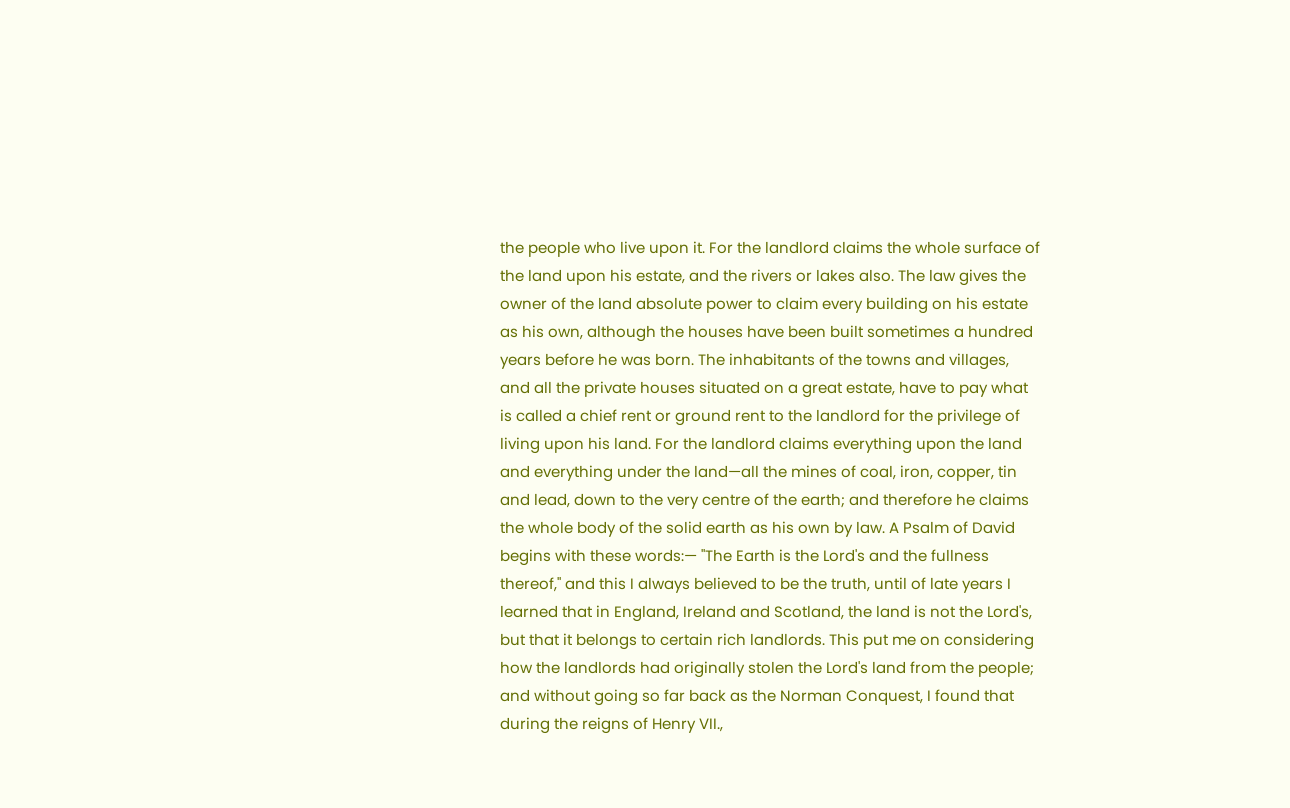the people who live upon it. For the landlord claims the whole surface of the land upon his estate, and the rivers or lakes also. The law gives the owner of the land absolute power to claim every building on his estate as his own, although the houses have been built sometimes a hundred years before he was born. The inhabitants of the towns and villages, and all the private houses situated on a great estate, have to pay what is called a chief rent or ground rent to the landlord for the privilege of living upon his land. For the landlord claims everything upon the land and everything under the land—all the mines of coal, iron, copper, tin and lead, down to the very centre of the earth; and therefore he claims the whole body of the solid earth as his own by law. A Psalm of David begins with these words:— "The Earth is the Lord's and the fullness thereof," and this I always believed to be the truth, until of late years I learned that in England, Ireland and Scotland, the land is not the Lord's, but that it belongs to certain rich landlords. This put me on considering how the landlords had originally stolen the Lord's land from the people; and without going so far back as the Norman Conquest, I found that during the reigns of Henry VII.,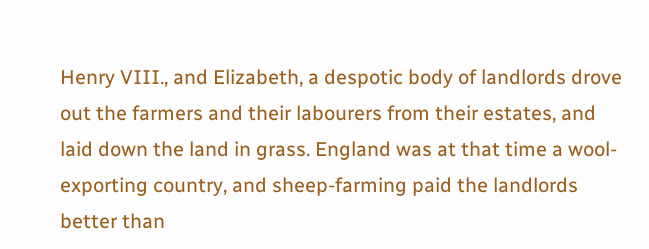Henry VIII., and Elizabeth, a despotic body of landlords drove out the farmers and their labourers from their estates, and laid down the land in grass. England was at that time a wool-exporting country, and sheep-farming paid the landlords better than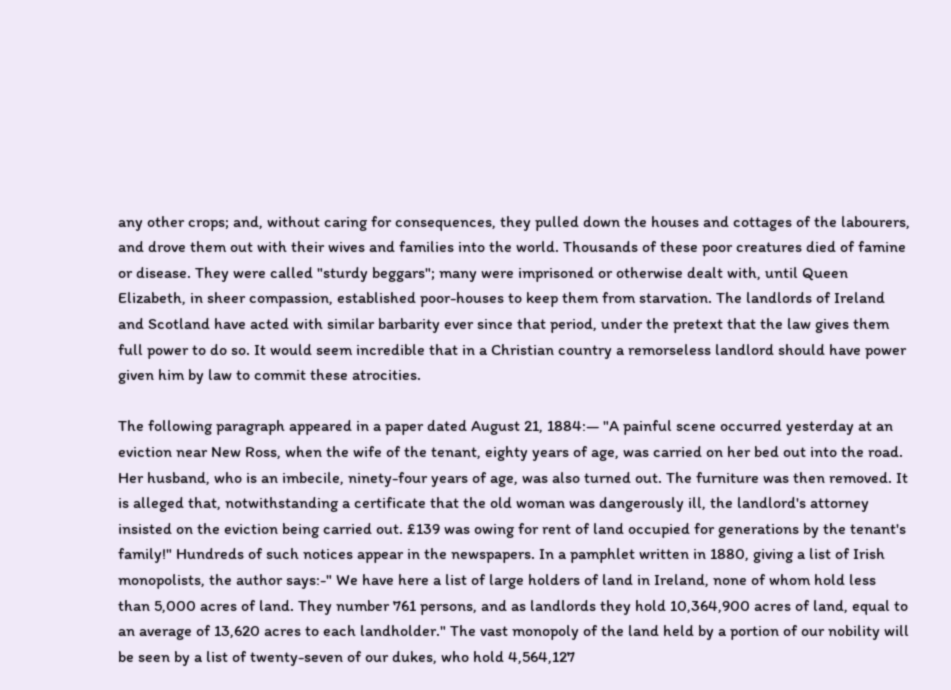any other crops; and, without caring for consequences, they pulled down the houses and cottages of the labourers, and drove them out with their wives and families into the world. Thousands of these poor creatures died of famine or disease. They were called "sturdy beggars"; many were imprisoned or otherwise dealt with, until Queen Elizabeth, in sheer compassion, established poor-houses to keep them from starvation. The landlords of Ireland and Scotland have acted with similar barbarity ever since that period, under the pretext that the law gives them full power to do so. It would seem incredible that in a Christian country a remorseless landlord should have power given him by law to commit these atrocities.

The following paragraph appeared in a paper dated August 21, 1884:— "A painful scene occurred yesterday at an eviction near New Ross, when the wife of the tenant, eighty years of age, was carried on her bed out into the road. Her husband, who is an imbecile, ninety-four years of age, was also turned out. The furniture was then removed. It is alleged that, notwithstanding a certificate that the old woman was dangerously ill, the landlord's attorney insisted on the eviction being carried out. £139 was owing for rent of land occupied for generations by the tenant's family!" Hundreds of such notices appear in the newspapers. In a pamphlet written in 1880, giving a list of Irish monopolists, the author says:-" We have here a list of large holders of land in Ireland, none of whom hold less than 5,000 acres of land. They number 761 persons, and as landlords they hold 10,364,900 acres of land, equal to an average of 13,620 acres to each landholder." The vast monopoly of the land held by a portion of our nobility will be seen by a list of twenty-seven of our dukes, who hold 4,564,127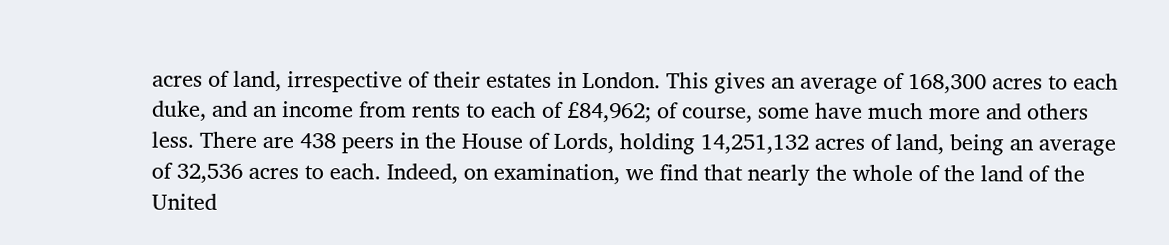acres of land, irrespective of their estates in London. This gives an average of 168,300 acres to each duke, and an income from rents to each of £84,962; of course, some have much more and others less. There are 438 peers in the House of Lords, holding 14,251,132 acres of land, being an average of 32,536 acres to each. Indeed, on examination, we find that nearly the whole of the land of the United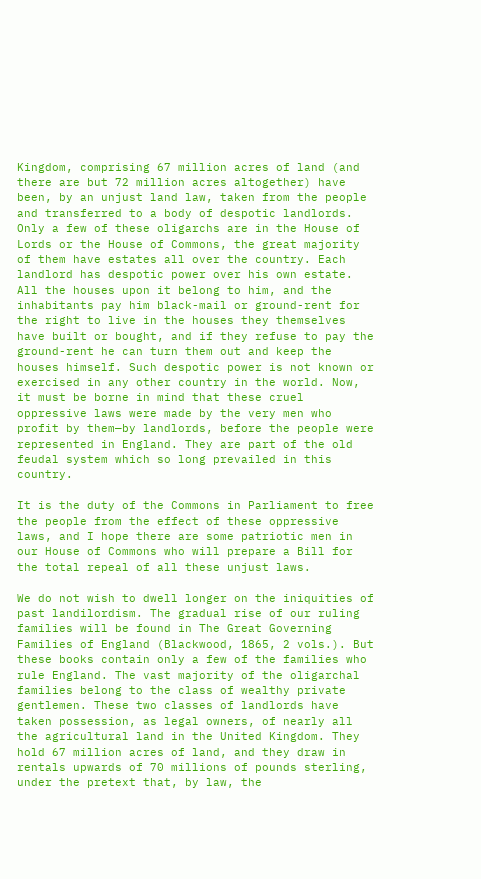Kingdom, comprising 67 million acres of land (and there are but 72 million acres altogether) have been, by an unjust land law, taken from the people and transferred to a body of despotic landlords. Only a few of these oligarchs are in the House of Lords or the House of Commons, the great majority of them have estates all over the country. Each landlord has despotic power over his own estate. All the houses upon it belong to him, and the inhabitants pay him black-mail or ground-rent for the right to live in the houses they themselves have built or bought, and if they refuse to pay the ground-rent he can turn them out and keep the houses himself. Such despotic power is not known or exercised in any other country in the world. Now, it must be borne in mind that these cruel oppressive laws were made by the very men who profit by them—by landlords, before the people were represented in England. They are part of the old feudal system which so long prevailed in this country.

It is the duty of the Commons in Parliament to free the people from the effect of these oppressive laws, and I hope there are some patriotic men in our House of Commons who will prepare a Bill for the total repeal of all these unjust laws.

We do not wish to dwell longer on the iniquities of past landilordism. The gradual rise of our ruling families will be found in The Great Governing Families of England (Blackwood, 1865, 2 vols.). But these books contain only a few of the families who rule England. The vast majority of the oligarchal families belong to the class of wealthy private gentlemen. These two classes of landlords have taken possession, as legal owners, of nearly all the agricultural land in the United Kingdom. They hold 67 million acres of land, and they draw in rentals upwards of 70 millions of pounds sterling, under the pretext that, by law, the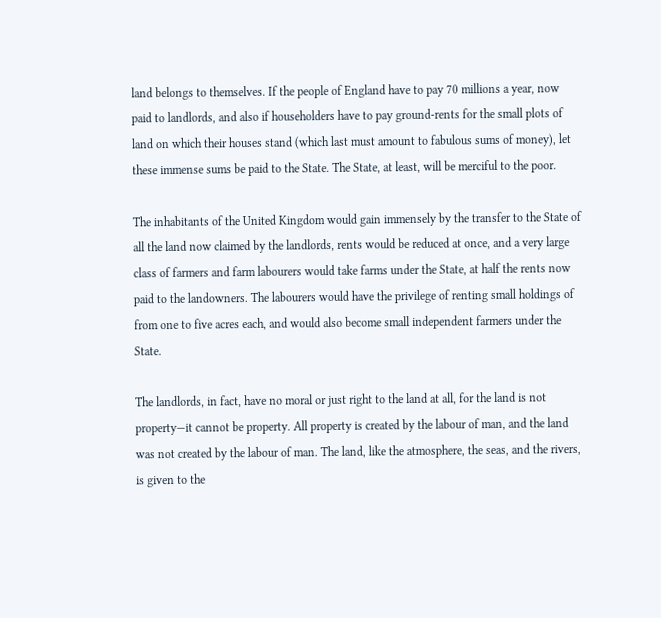land belongs to themselves. If the people of England have to pay 70 millions a year, now paid to landlords, and also if householders have to pay ground-rents for the small plots of land on which their houses stand (which last must amount to fabulous sums of money), let these immense sums be paid to the State. The State, at least, will be merciful to the poor.

The inhabitants of the United Kingdom would gain immensely by the transfer to the State of all the land now claimed by the landlords, rents would be reduced at once, and a very large class of farmers and farm labourers would take farms under the State, at half the rents now paid to the landowners. The labourers would have the privilege of renting small holdings of from one to five acres each, and would also become small independent farmers under the State.

The landlords, in fact, have no moral or just right to the land at all, for the land is not property—it cannot be property. All property is created by the labour of man, and the land was not created by the labour of man. The land, like the atmosphere, the seas, and the rivers, is given to the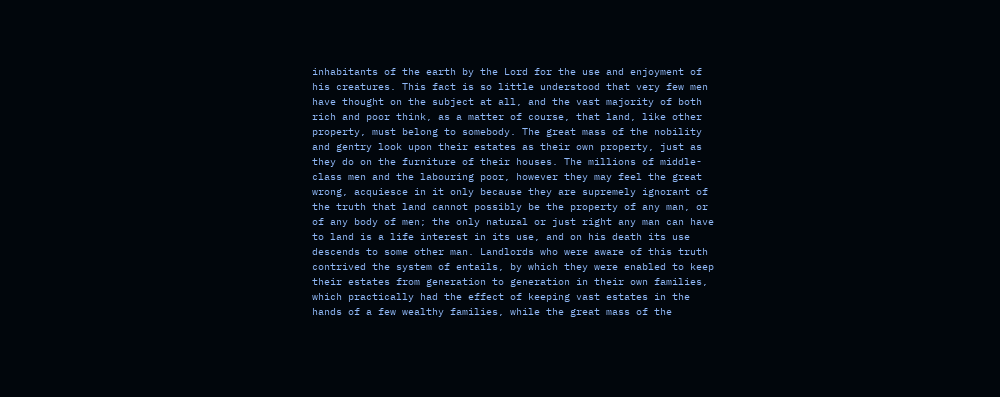inhabitants of the earth by the Lord for the use and enjoyment of his creatures. This fact is so little understood that very few men have thought on the subject at all, and the vast majority of both rich and poor think, as a matter of course, that land, like other property, must belong to somebody. The great mass of the nobility and gentry look upon their estates as their own property, just as they do on the furniture of their houses. The millions of middle-class men and the labouring poor, however they may feel the great wrong, acquiesce in it only because they are supremely ignorant of the truth that land cannot possibly be the property of any man, or of any body of men; the only natural or just right any man can have to land is a life interest in its use, and on his death its use descends to some other man. Landlords who were aware of this truth contrived the system of entails, by which they were enabled to keep their estates from generation to generation in their own families, which practically had the effect of keeping vast estates in the hands of a few wealthy families, while the great mass of the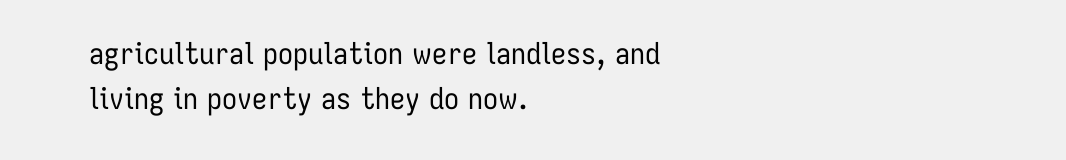agricultural population were landless, and living in poverty as they do now.